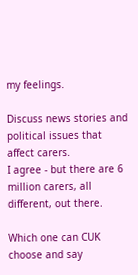my feelings.

Discuss news stories and political issues that affect carers.
I agree - but there are 6 million carers, all different, out there.

Which one can CUK choose and say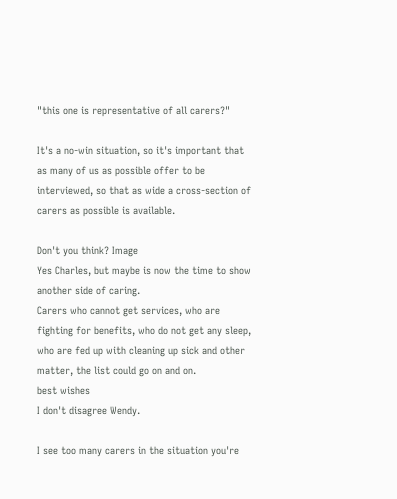"this one is representative of all carers?"

It's a no-win situation, so it's important that as many of us as possible offer to be interviewed, so that as wide a cross-section of carers as possible is available.

Don't you think? Image
Yes Charles, but maybe is now the time to show another side of caring.
Carers who cannot get services, who are fighting for benefits, who do not get any sleep, who are fed up with cleaning up sick and other matter, the list could go on and on.
best wishes
I don't disagree Wendy.

I see too many carers in the situation you're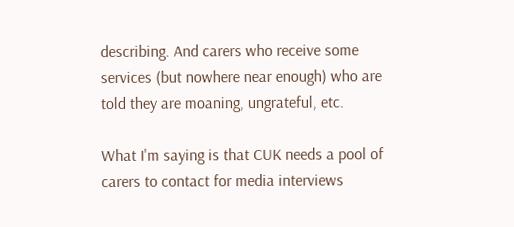describing. And carers who receive some services (but nowhere near enough) who are told they are moaning, ungrateful, etc.

What I'm saying is that CUK needs a pool of carers to contact for media interviews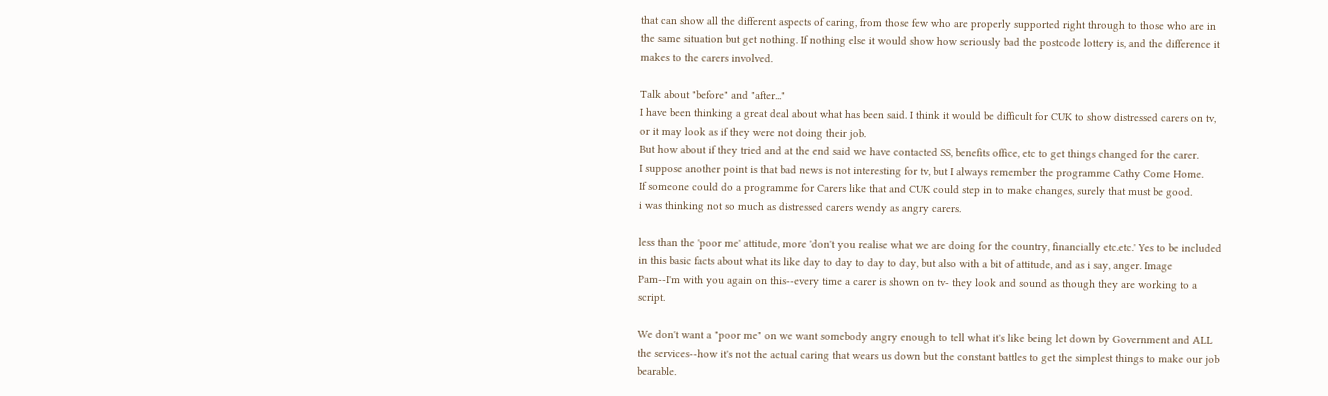that can show all the different aspects of caring, from those few who are properly supported right through to those who are in the same situation but get nothing. If nothing else it would show how seriously bad the postcode lottery is, and the difference it makes to the carers involved.

Talk about "before" and "after..."
I have been thinking a great deal about what has been said. I think it would be difficult for CUK to show distressed carers on tv, or it may look as if they were not doing their job.
But how about if they tried and at the end said we have contacted SS, benefits office, etc to get things changed for the carer.
I suppose another point is that bad news is not interesting for tv, but I always remember the programme Cathy Come Home.
If someone could do a programme for Carers like that and CUK could step in to make changes, surely that must be good.
i was thinking not so much as distressed carers wendy as angry carers.

less than the 'poor me' attitude, more 'don't you realise what we are doing for the country, financially etc.etc.' Yes to be included in this basic facts about what its like day to day to day to day, but also with a bit of attitude, and as i say, anger. Image
Pam--I'm with you again on this--every time a carer is shown on tv- they look and sound as though they are working to a script.

We don't want a "poor me" on we want somebody angry enough to tell what it's like being let down by Government and ALL the services--how it's not the actual caring that wears us down but the constant battles to get the simplest things to make our job bearable.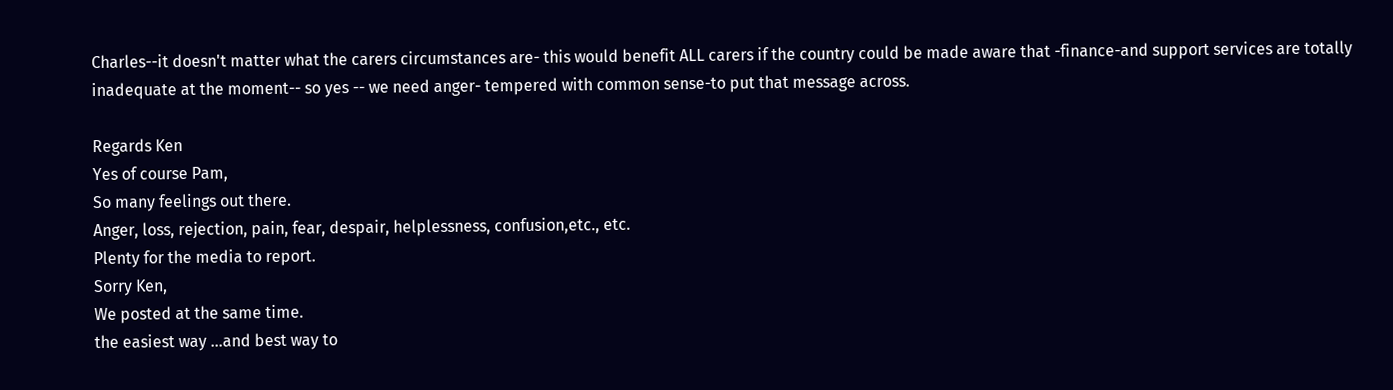Charles--it doesn't matter what the carers circumstances are- this would benefit ALL carers if the country could be made aware that -finance-and support services are totally inadequate at the moment-- so yes -- we need anger- tempered with common sense-to put that message across.

Regards Ken
Yes of course Pam,
So many feelings out there.
Anger, loss, rejection, pain, fear, despair, helplessness, confusion,etc., etc.
Plenty for the media to report.
Sorry Ken,
We posted at the same time.
the easiest way ...and best way to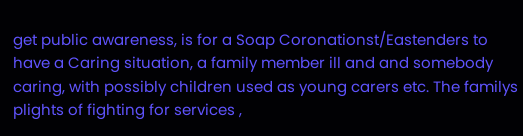get public awareness, is for a Soap Coronationst/Eastenders to have a Caring situation, a family member ill and and somebody caring, with possibly children used as young carers etc. The familys plights of fighting for services ,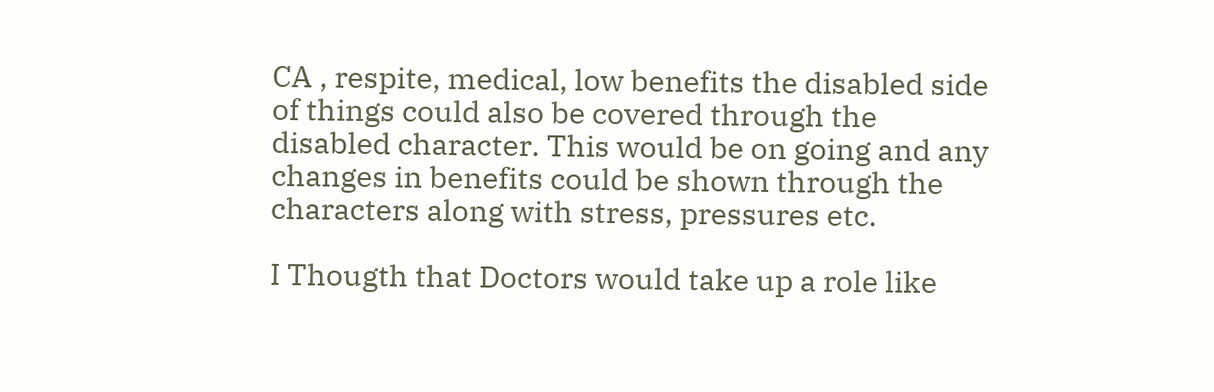CA , respite, medical, low benefits the disabled side of things could also be covered through the disabled character. This would be on going and any changes in benefits could be shown through the characters along with stress, pressures etc.

I Thougth that Doctors would take up a role like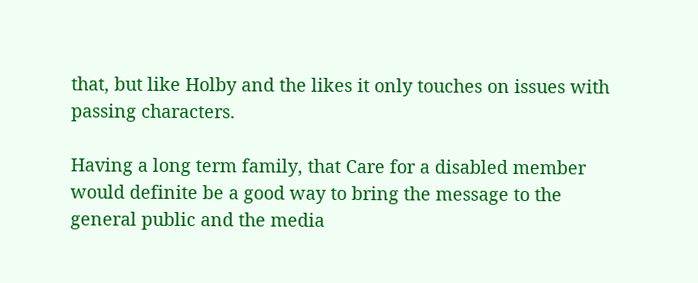that, but like Holby and the likes it only touches on issues with passing characters.

Having a long term family, that Care for a disabled member would definite be a good way to bring the message to the general public and the media